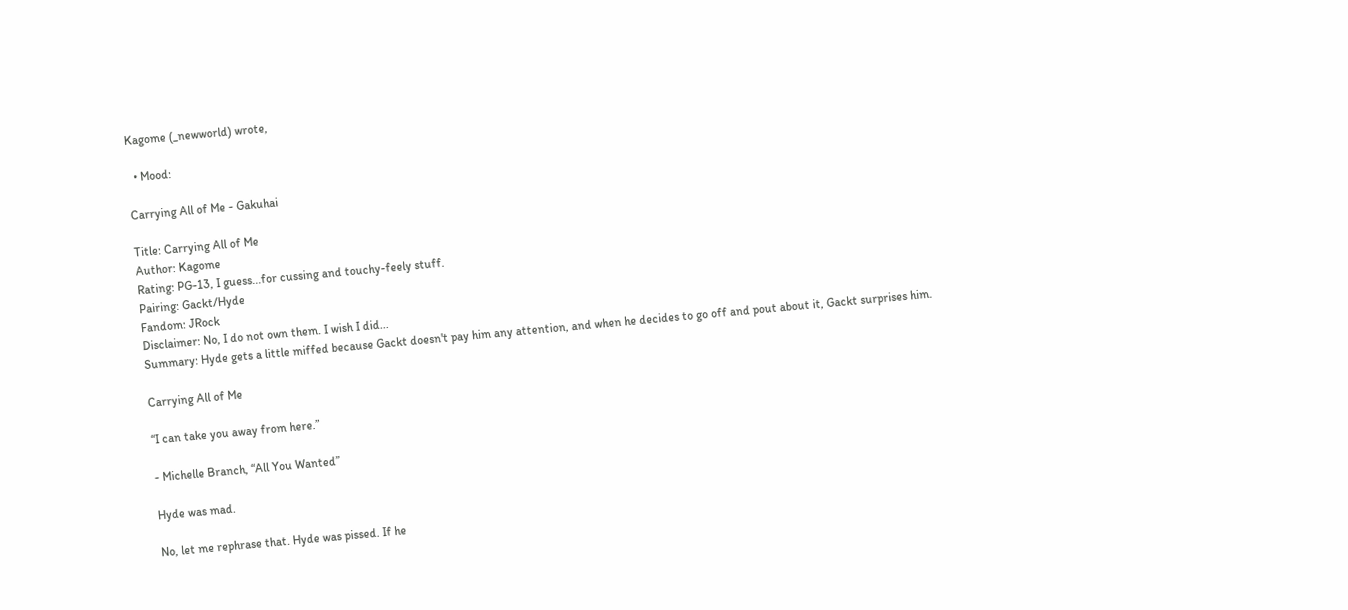Kagome (_newworld) wrote,

  • Mood:

Carrying All of Me - Gakuhai

Title: Carrying All of Me
Author: Kagome
Rating: PG-13, I guess...for cussing and touchy-feely stuff.
Pairing: Gackt/Hyde
Fandom: JRock
Disclaimer: No, I do not own them. I wish I did...
Summary: Hyde gets a little miffed because Gackt doesn't pay him any attention, and when he decides to go off and pout about it, Gackt surprises him.

Carrying All of Me

“I can take you away from here.”

- Michelle Branch, “All You Wanted”

Hyde was mad.

No, let me rephrase that. Hyde was pissed. If he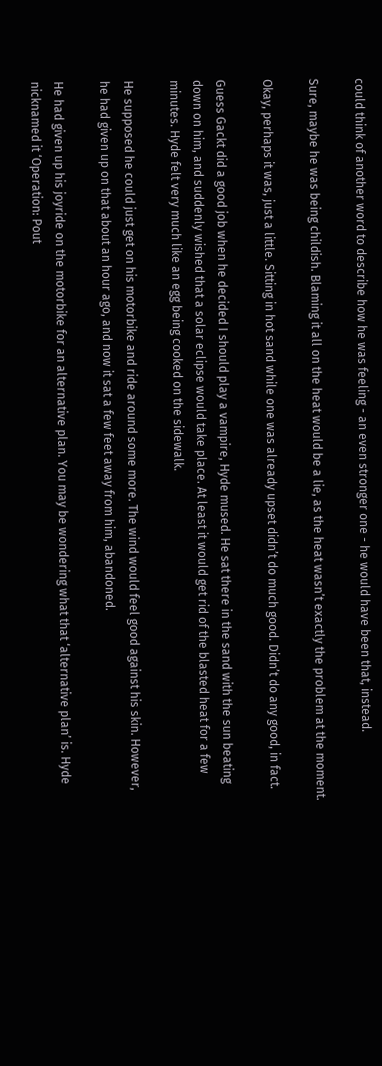could think of another word to describe how he was feeling - an even stronger one - he would have been that, instead.

Sure, maybe he was being childish. Blaming it all on the heat would be a lie, as the heat wasn’t exactly the problem at the moment.

Okay, perhaps it was, just a little. Sitting in hot sand while one was already upset didn’t do much good. Didn’t do any good, in fact.

Guess Gackt did a good job when he decided I should play a vampire, Hyde mused. He sat there in the sand with the sun beating down on him, and suddenly wished that a solar eclipse would take place. At least it would get rid of the blasted heat for a few minutes. Hyde felt very much like an egg being cooked on the sidewalk.

He supposed he could just get on his motorbike and ride around some more. The wind would feel good against his skin. However, he had given up on that about an hour ago, and now it sat a few feet away from him, abandoned.

He had given up his joyride on the motorbike for an alternative plan. You may be wondering what that ‘alternative plan’ is. Hyde nicknamed it ‘Operation: Pout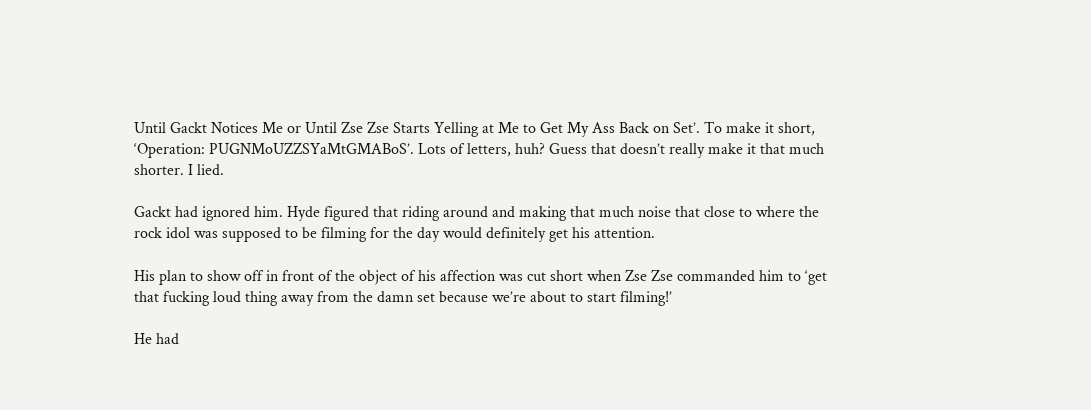Until Gackt Notices Me or Until Zse Zse Starts Yelling at Me to Get My Ass Back on Set’. To make it short, ‘Operation: PUGNMoUZZSYaMtGMABoS’. Lots of letters, huh? Guess that doesn’t really make it that much shorter. I lied.

Gackt had ignored him. Hyde figured that riding around and making that much noise that close to where the rock idol was supposed to be filming for the day would definitely get his attention.

His plan to show off in front of the object of his affection was cut short when Zse Zse commanded him to ‘get that fucking loud thing away from the damn set because we’re about to start filming!’

He had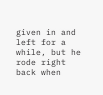given in and left for a while, but he rode right back when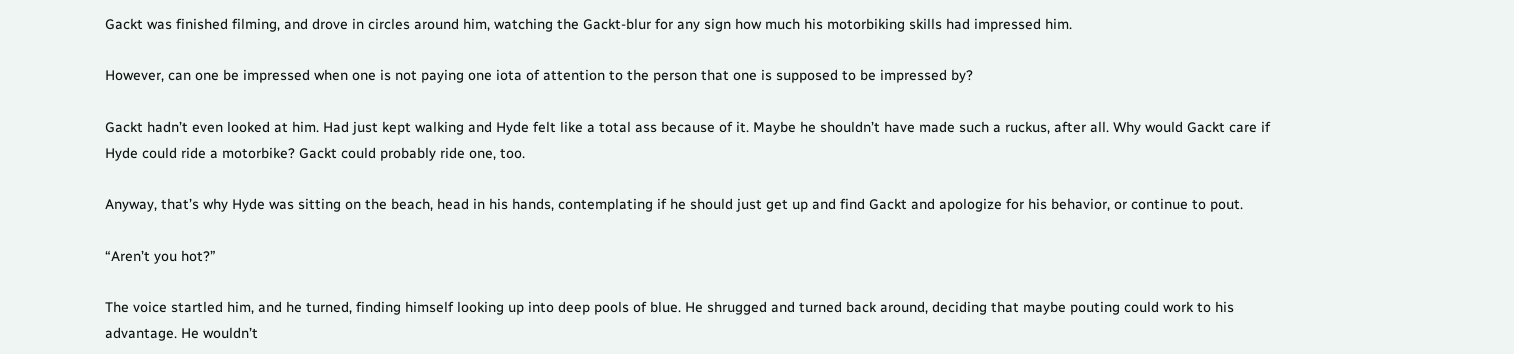Gackt was finished filming, and drove in circles around him, watching the Gackt-blur for any sign how much his motorbiking skills had impressed him.

However, can one be impressed when one is not paying one iota of attention to the person that one is supposed to be impressed by?

Gackt hadn’t even looked at him. Had just kept walking and Hyde felt like a total ass because of it. Maybe he shouldn’t have made such a ruckus, after all. Why would Gackt care if Hyde could ride a motorbike? Gackt could probably ride one, too.

Anyway, that’s why Hyde was sitting on the beach, head in his hands, contemplating if he should just get up and find Gackt and apologize for his behavior, or continue to pout.

“Aren’t you hot?”

The voice startled him, and he turned, finding himself looking up into deep pools of blue. He shrugged and turned back around, deciding that maybe pouting could work to his advantage. He wouldn’t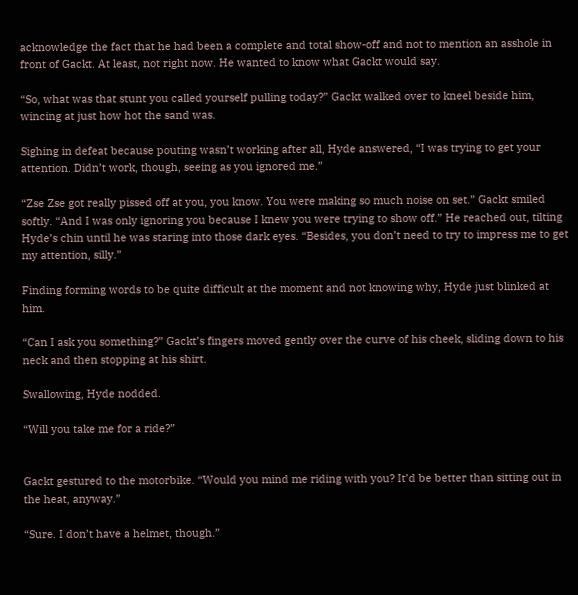acknowledge the fact that he had been a complete and total show-off and not to mention an asshole in front of Gackt. At least, not right now. He wanted to know what Gackt would say.

“So, what was that stunt you called yourself pulling today?” Gackt walked over to kneel beside him, wincing at just how hot the sand was.

Sighing in defeat because pouting wasn’t working after all, Hyde answered, “I was trying to get your attention. Didn’t work, though, seeing as you ignored me.”

“Zse Zse got really pissed off at you, you know. You were making so much noise on set.” Gackt smiled softly. “And I was only ignoring you because I knew you were trying to show off.” He reached out, tilting Hyde’s chin until he was staring into those dark eyes. “Besides, you don’t need to try to impress me to get my attention, silly.”

Finding forming words to be quite difficult at the moment and not knowing why, Hyde just blinked at him.

“Can I ask you something?” Gackt’s fingers moved gently over the curve of his cheek, sliding down to his neck and then stopping at his shirt.

Swallowing, Hyde nodded.

“Will you take me for a ride?”


Gackt gestured to the motorbike. “Would you mind me riding with you? It’d be better than sitting out in the heat, anyway.”

“Sure. I don’t have a helmet, though.”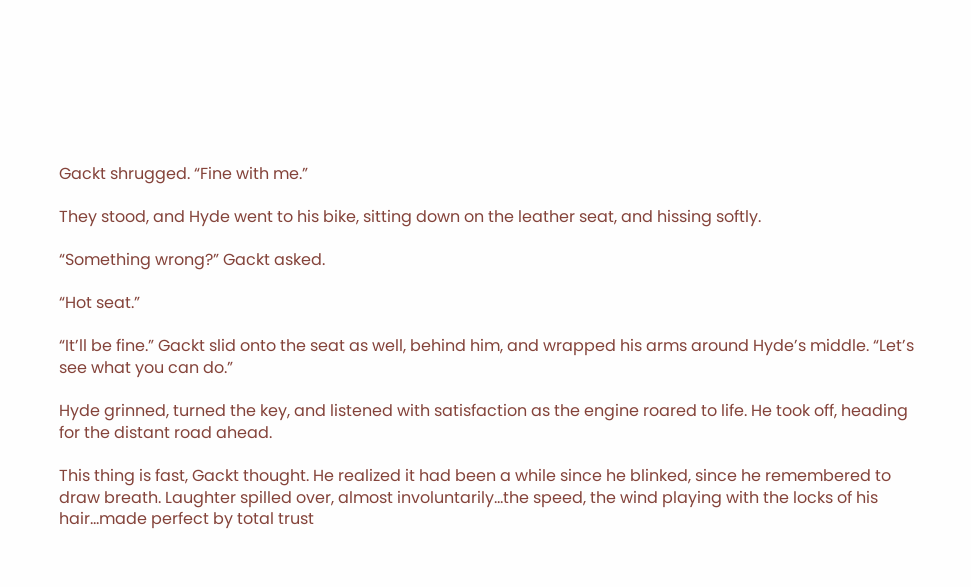Gackt shrugged. “Fine with me.”

They stood, and Hyde went to his bike, sitting down on the leather seat, and hissing softly.

“Something wrong?” Gackt asked.

“Hot seat.”

“It’ll be fine.” Gackt slid onto the seat as well, behind him, and wrapped his arms around Hyde’s middle. “Let’s see what you can do.”

Hyde grinned, turned the key, and listened with satisfaction as the engine roared to life. He took off, heading for the distant road ahead.

This thing is fast, Gackt thought. He realized it had been a while since he blinked, since he remembered to draw breath. Laughter spilled over, almost involuntarily...the speed, the wind playing with the locks of his hair...made perfect by total trust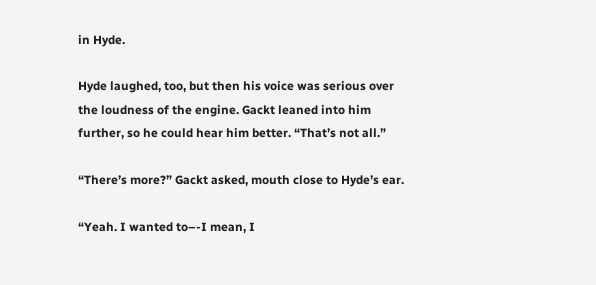in Hyde.

Hyde laughed, too, but then his voice was serious over the loudness of the engine. Gackt leaned into him further, so he could hear him better. “That’s not all.”

“There’s more?” Gackt asked, mouth close to Hyde’s ear.

“Yeah. I wanted to–-I mean, I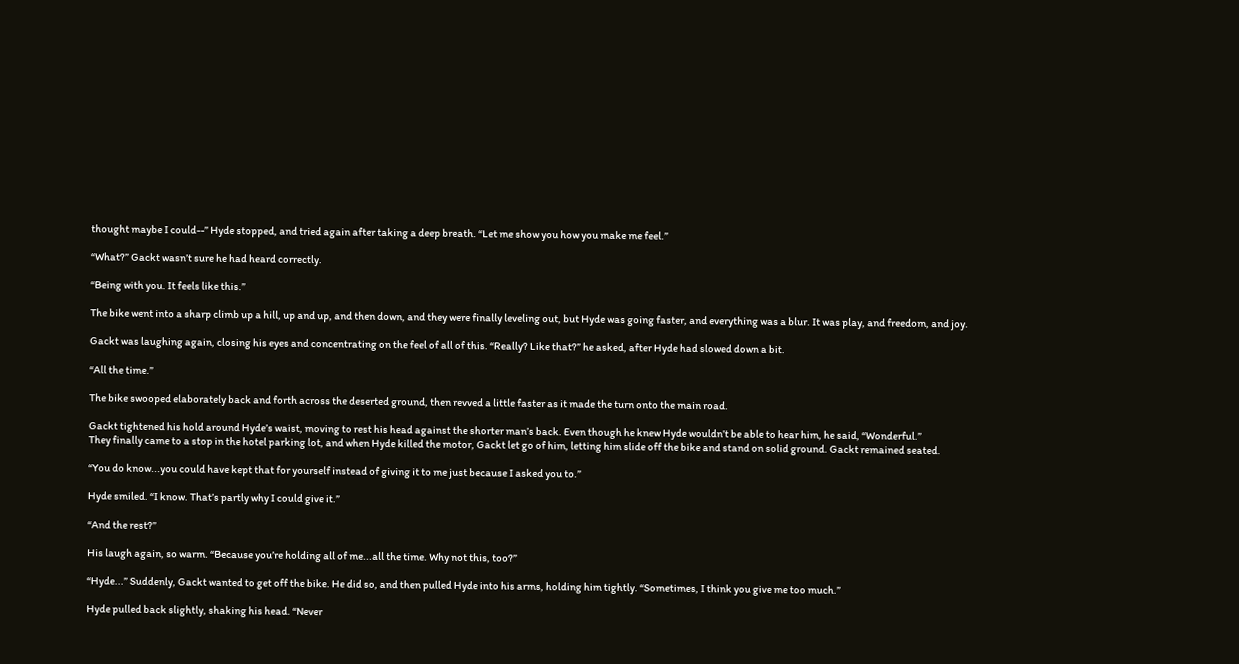thought maybe I could--” Hyde stopped, and tried again after taking a deep breath. “Let me show you how you make me feel.”

“What?” Gackt wasn’t sure he had heard correctly.

“Being with you. It feels like this.”

The bike went into a sharp climb up a hill, up and up, and then down, and they were finally leveling out, but Hyde was going faster, and everything was a blur. It was play, and freedom, and joy.

Gackt was laughing again, closing his eyes and concentrating on the feel of all of this. “Really? Like that?” he asked, after Hyde had slowed down a bit.

“All the time.”

The bike swooped elaborately back and forth across the deserted ground, then revved a little faster as it made the turn onto the main road.

Gackt tightened his hold around Hyde’s waist, moving to rest his head against the shorter man’s back. Even though he knew Hyde wouldn’t be able to hear him, he said, “Wonderful.”
They finally came to a stop in the hotel parking lot, and when Hyde killed the motor, Gackt let go of him, letting him slide off the bike and stand on solid ground. Gackt remained seated.

“You do know...you could have kept that for yourself instead of giving it to me just because I asked you to.”

Hyde smiled. “I know. That’s partly why I could give it.”

“And the rest?”

His laugh again, so warm. “Because you’re holding all of me...all the time. Why not this, too?”

“Hyde...” Suddenly, Gackt wanted to get off the bike. He did so, and then pulled Hyde into his arms, holding him tightly. “Sometimes, I think you give me too much.”

Hyde pulled back slightly, shaking his head. “Never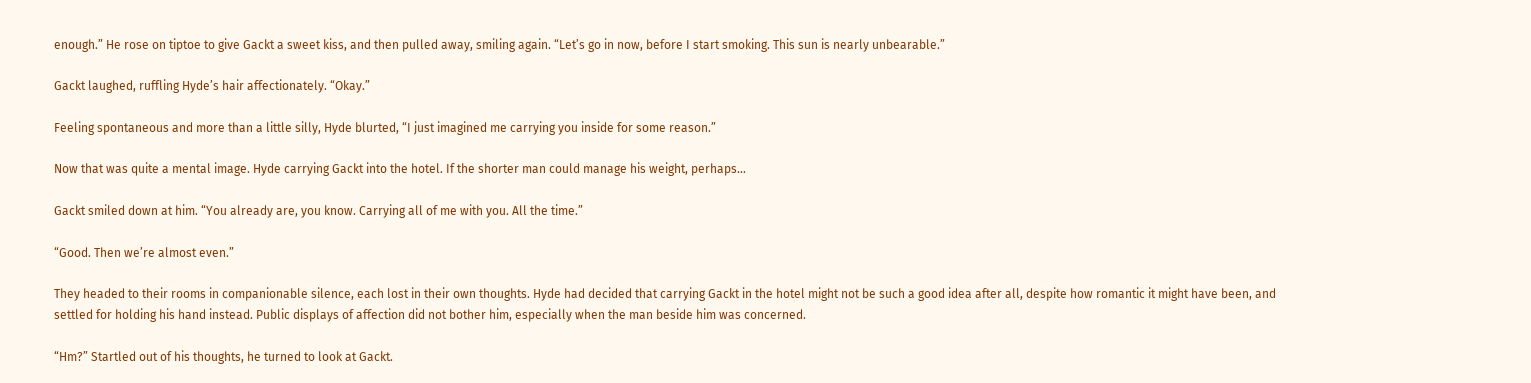enough.” He rose on tiptoe to give Gackt a sweet kiss, and then pulled away, smiling again. “Let’s go in now, before I start smoking. This sun is nearly unbearable.”

Gackt laughed, ruffling Hyde’s hair affectionately. “Okay.”

Feeling spontaneous and more than a little silly, Hyde blurted, “I just imagined me carrying you inside for some reason.”

Now that was quite a mental image. Hyde carrying Gackt into the hotel. If the shorter man could manage his weight, perhaps...

Gackt smiled down at him. “You already are, you know. Carrying all of me with you. All the time.”

“Good. Then we’re almost even.”

They headed to their rooms in companionable silence, each lost in their own thoughts. Hyde had decided that carrying Gackt in the hotel might not be such a good idea after all, despite how romantic it might have been, and settled for holding his hand instead. Public displays of affection did not bother him, especially when the man beside him was concerned.

“Hm?” Startled out of his thoughts, he turned to look at Gackt.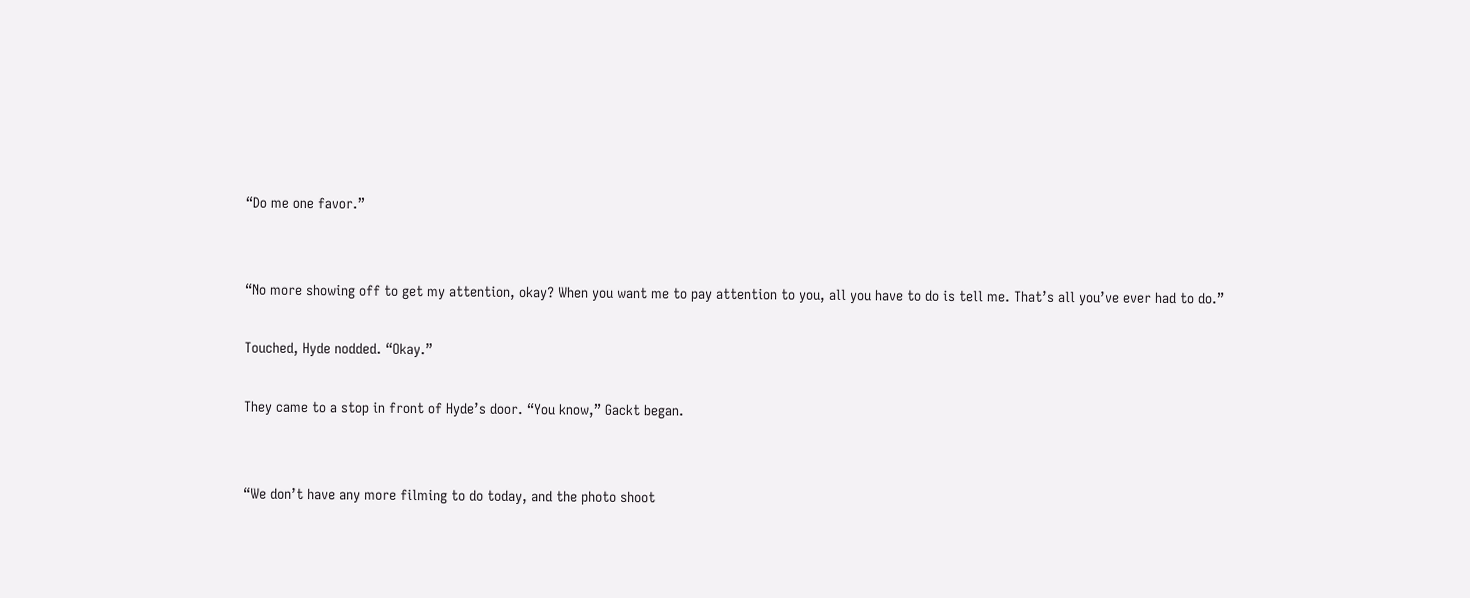“Do me one favor.”


“No more showing off to get my attention, okay? When you want me to pay attention to you, all you have to do is tell me. That’s all you’ve ever had to do.”

Touched, Hyde nodded. “Okay.”

They came to a stop in front of Hyde’s door. “You know,” Gackt began.


“We don’t have any more filming to do today, and the photo shoot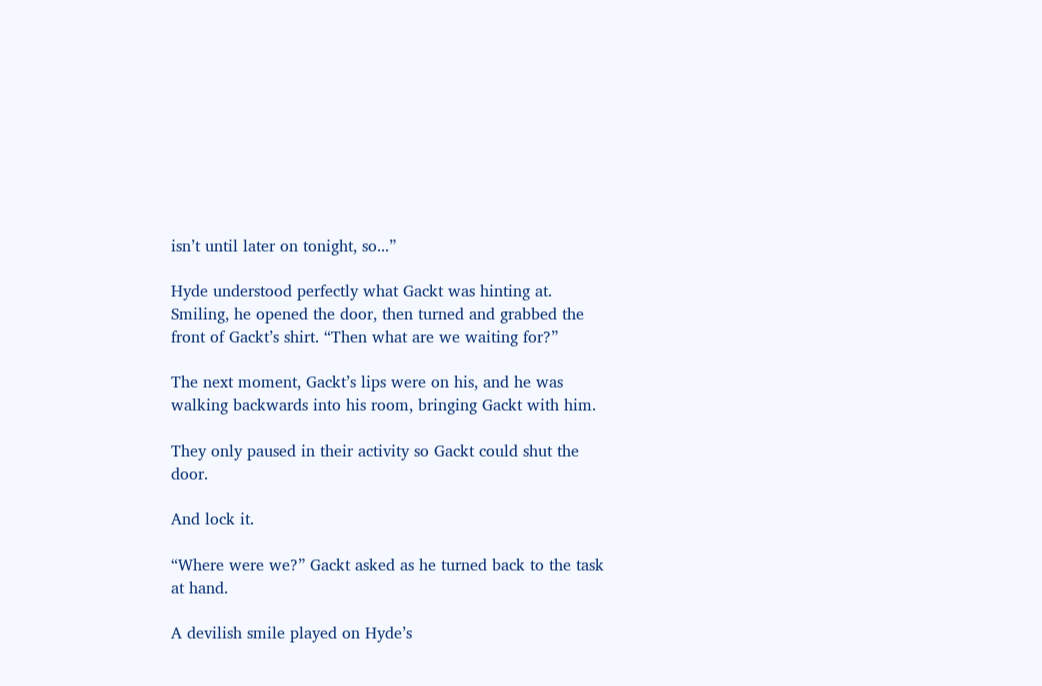isn’t until later on tonight, so...”

Hyde understood perfectly what Gackt was hinting at. Smiling, he opened the door, then turned and grabbed the front of Gackt’s shirt. “Then what are we waiting for?”

The next moment, Gackt’s lips were on his, and he was walking backwards into his room, bringing Gackt with him.

They only paused in their activity so Gackt could shut the door.

And lock it.

“Where were we?” Gackt asked as he turned back to the task at hand.

A devilish smile played on Hyde’s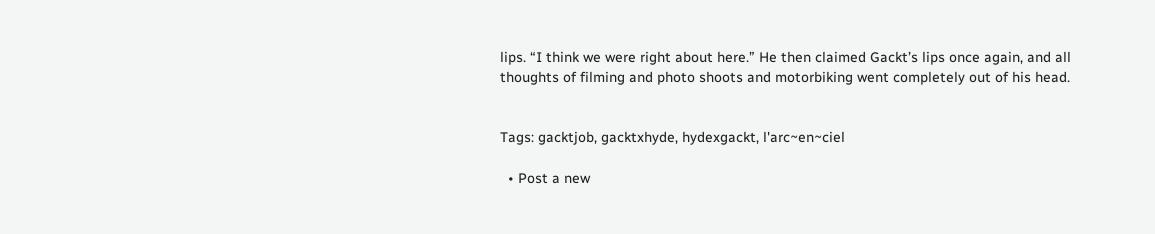lips. “I think we were right about here.” He then claimed Gackt’s lips once again, and all thoughts of filming and photo shoots and motorbiking went completely out of his head.


Tags: gacktjob, gacktxhyde, hydexgackt, l'arc~en~ciel

  • Post a new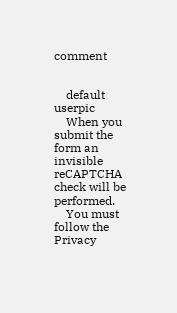comment


    default userpic
    When you submit the form an invisible reCAPTCHA check will be performed.
    You must follow the Privacy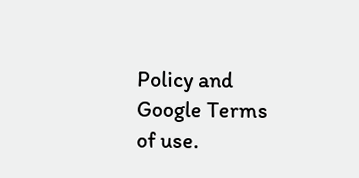Policy and Google Terms of use.